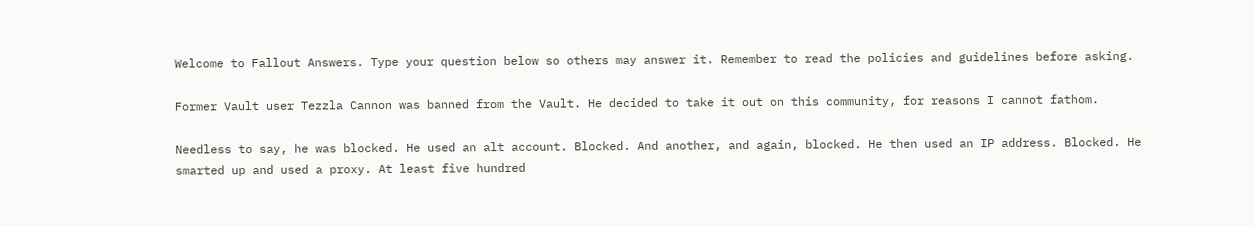Welcome to Fallout Answers. Type your question below so others may answer it. Remember to read the policies and guidelines before asking.

Former Vault user Tezzla Cannon was banned from the Vault. He decided to take it out on this community, for reasons I cannot fathom.

Needless to say, he was blocked. He used an alt account. Blocked. And another, and again, blocked. He then used an IP address. Blocked. He smarted up and used a proxy. At least five hundred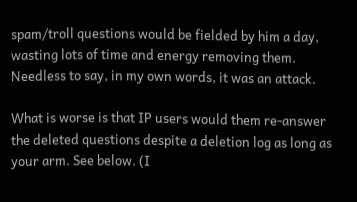spam/troll questions would be fielded by him a day, wasting lots of time and energy removing them. Needless to say, in my own words, it was an attack.

What is worse is that IP users would them re-answer the deleted questions despite a deletion log as long as your arm. See below. (I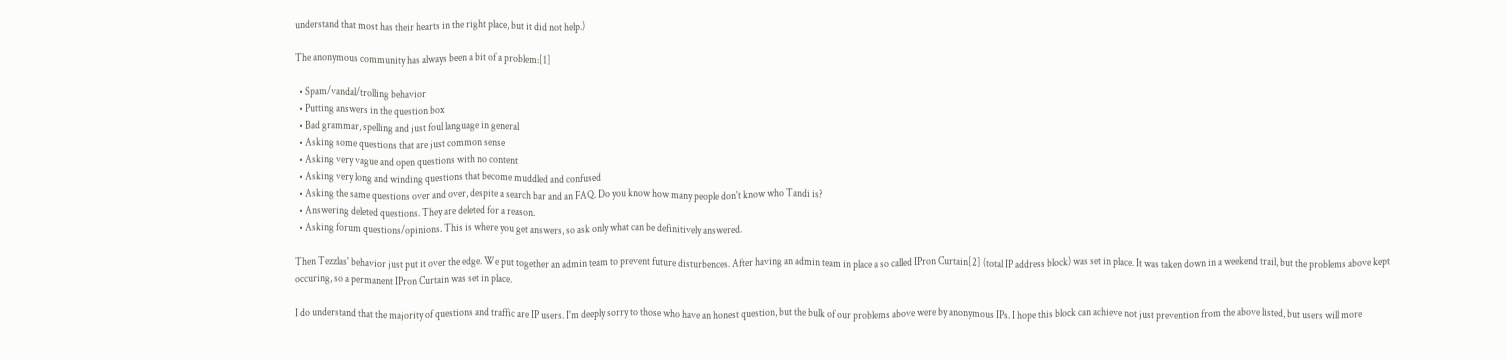understand that most has their hearts in the right place, but it did not help.)

The anonymous community has always been a bit of a problem:[1]

  • Spam/vandal/trolling behavior
  • Putting answers in the question box
  • Bad grammar, spelling and just foul language in general
  • Asking some questions that are just common sense
  • Asking very vague and open questions with no content
  • Asking very long and winding questions that become muddled and confused
  • Asking the same questions over and over, despite a search bar and an FAQ. Do you know how many people don't know who Tandi is?
  • Answering deleted questions. They are deleted for a reason.
  • Asking forum questions/opinions. This is where you get answers, so ask only what can be definitively answered.

Then Tezzlas' behavior just put it over the edge. We put together an admin team to prevent future disturbences. After having an admin team in place a so called IPron Curtain[2] (total IP address block) was set in place. It was taken down in a weekend trail, but the problems above kept occuring, so a permanent IPron Curtain was set in place.

I do understand that the majority of questions and traffic are IP users. I'm deeply sorry to those who have an honest question, but the bulk of our problems above were by anonymous IPs. I hope this block can achieve not just prevention from the above listed, but users will more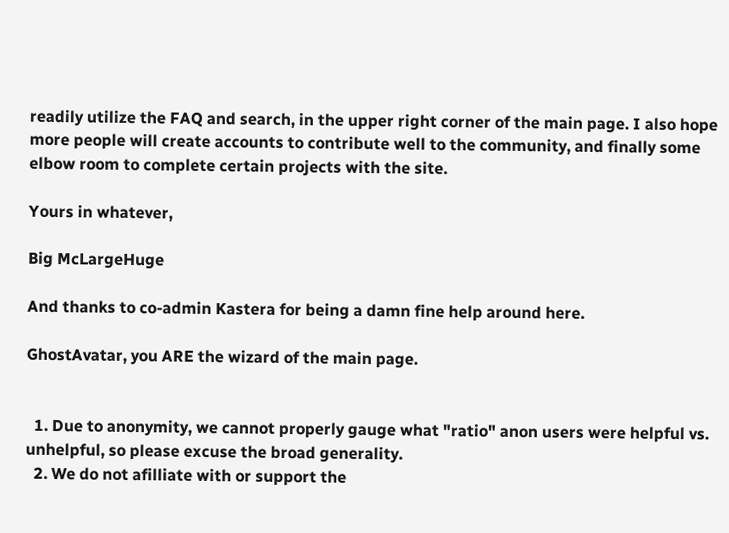readily utilize the FAQ and search, in the upper right corner of the main page. I also hope more people will create accounts to contribute well to the community, and finally some elbow room to complete certain projects with the site.

Yours in whatever,

Big McLargeHuge

And thanks to co-admin Kastera for being a damn fine help around here.

GhostAvatar, you ARE the wizard of the main page.


  1. Due to anonymity, we cannot properly gauge what "ratio" anon users were helpful vs. unhelpful, so please excuse the broad generality.
  2. We do not afilliate with or support the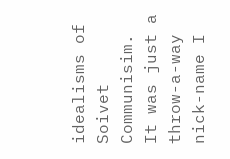idealisms of Soivet Communisim. It was just a throw-a-way nick-name I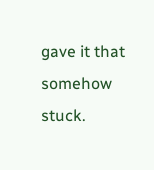gave it that somehow stuck.